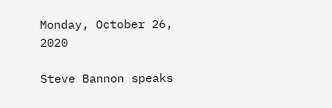Monday, October 26, 2020

Steve Bannon speaks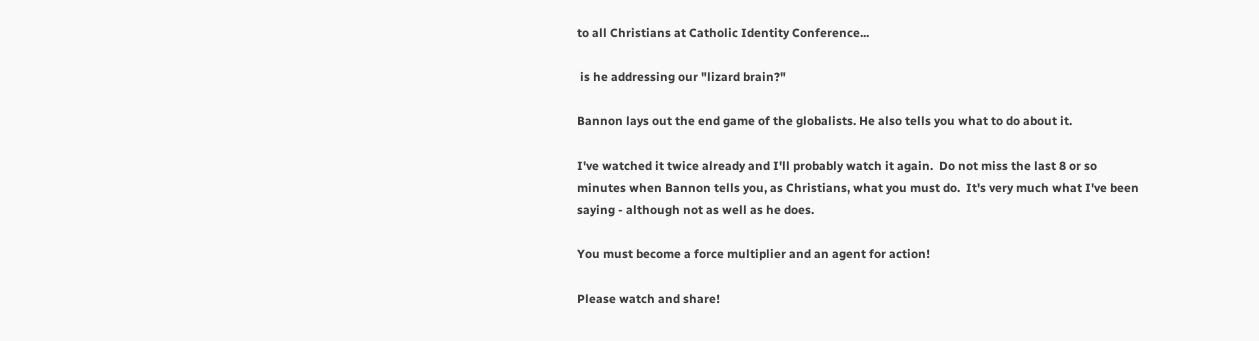to all Christians at Catholic Identity Conference...

 is he addressing our "lizard brain?"

Bannon lays out the end game of the globalists. He also tells you what to do about it.

I've watched it twice already and I'll probably watch it again.  Do not miss the last 8 or so minutes when Bannon tells you, as Christians, what you must do.  It's very much what I've been saying - although not as well as he does.

You must become a force multiplier and an agent for action!

Please watch and share!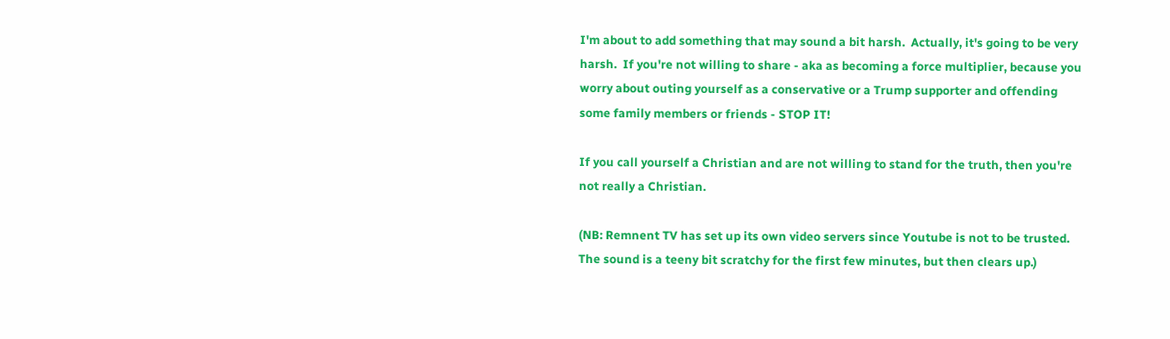I'm about to add something that may sound a bit harsh.  Actually, it's going to be very harsh.  If you're not willing to share - aka as becoming a force multiplier, because you worry about outing yourself as a conservative or a Trump supporter and offending some family members or friends - STOP IT!

If you call yourself a Christian and are not willing to stand for the truth, then you're not really a Christian.

(NB: Remnent TV has set up its own video servers since Youtube is not to be trusted. The sound is a teeny bit scratchy for the first few minutes, but then clears up.)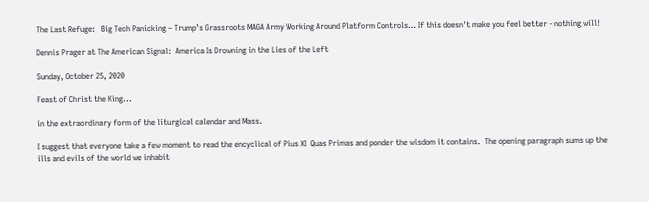The Last Refuge:   Big Tech Panicking – Trump’s Grassroots MAGA Army Working Around Platform Controls… If this doesn't make you feel better - nothing will!

Dennis Prager at The American Signal:  America Is Drowning in the Lies of the Left

Sunday, October 25, 2020

Feast of Christ the King...

in the extraordinary form of the liturgical calendar and Mass.

I suggest that everyone take a few moment to read the encyclical of Pius XI  Quas Primas and ponder the wisdom it contains.  The opening paragraph sums up the ills and evils of the world we inhabit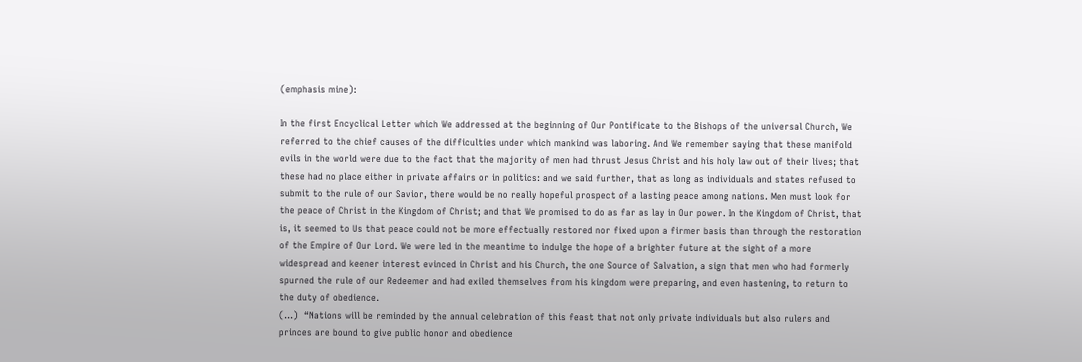(emphasis mine):

In the first Encyclical Letter which We addressed at the beginning of Our Pontificate to the Bishops of the universal Church, We referred to the chief causes of the difficulties under which mankind was laboring. And We remember saying that these manifold evils in the world were due to the fact that the majority of men had thrust Jesus Christ and his holy law out of their lives; that these had no place either in private affairs or in politics: and we said further, that as long as individuals and states refused to submit to the rule of our Savior, there would be no really hopeful prospect of a lasting peace among nations. Men must look for the peace of Christ in the Kingdom of Christ; and that We promised to do as far as lay in Our power. In the Kingdom of Christ, that is, it seemed to Us that peace could not be more effectually restored nor fixed upon a firmer basis than through the restoration of the Empire of Our Lord. We were led in the meantime to indulge the hope of a brighter future at the sight of a more widespread and keener interest evinced in Christ and his Church, the one Source of Salvation, a sign that men who had formerly spurned the rule of our Redeemer and had exiled themselves from his kingdom were preparing, and even hastening, to return to the duty of obedience.
(…)  “Nations will be reminded by the annual celebration of this feast that not only private individuals but also rulers and princes are bound to give public honor and obedience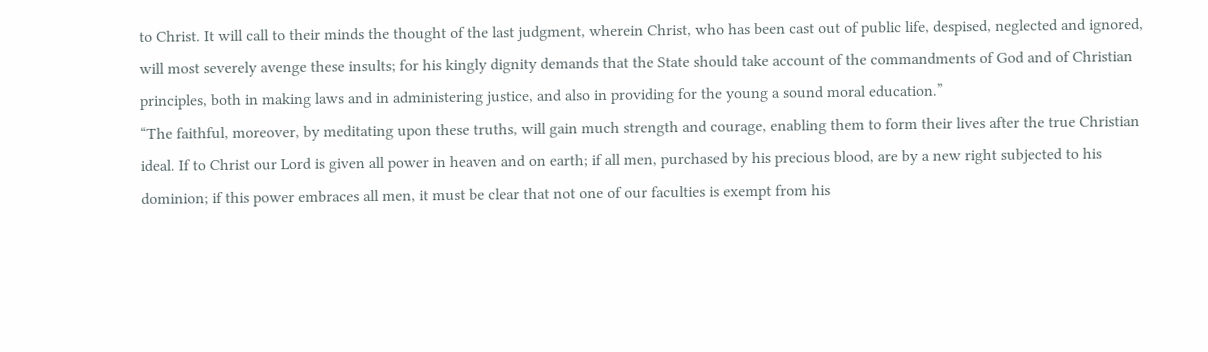to Christ. It will call to their minds the thought of the last judgment, wherein Christ, who has been cast out of public life, despised, neglected and ignored, will most severely avenge these insults; for his kingly dignity demands that the State should take account of the commandments of God and of Christian principles, both in making laws and in administering justice, and also in providing for the young a sound moral education.”
“The faithful, moreover, by meditating upon these truths, will gain much strength and courage, enabling them to form their lives after the true Christian ideal. If to Christ our Lord is given all power in heaven and on earth; if all men, purchased by his precious blood, are by a new right subjected to his dominion; if this power embraces all men, it must be clear that not one of our faculties is exempt from his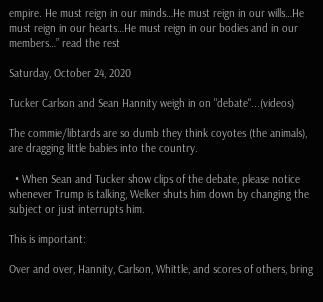empire. He must reign in our minds…He must reign in our wills…He must reign in our hearts…He must reign in our bodies and in our members…” read the rest

Saturday, October 24, 2020

Tucker Carlson and Sean Hannity weigh in on "debate"...(videos)

The commie/libtards are so dumb they think coyotes (the animals), are dragging little babies into the country.

  • When Sean and Tucker show clips of the debate, please notice whenever Trump is talking, Welker shuts him down by changing the subject or just interrupts him.

This is important:

Over and over, Hannity, Carlson, Whittle, and scores of others, bring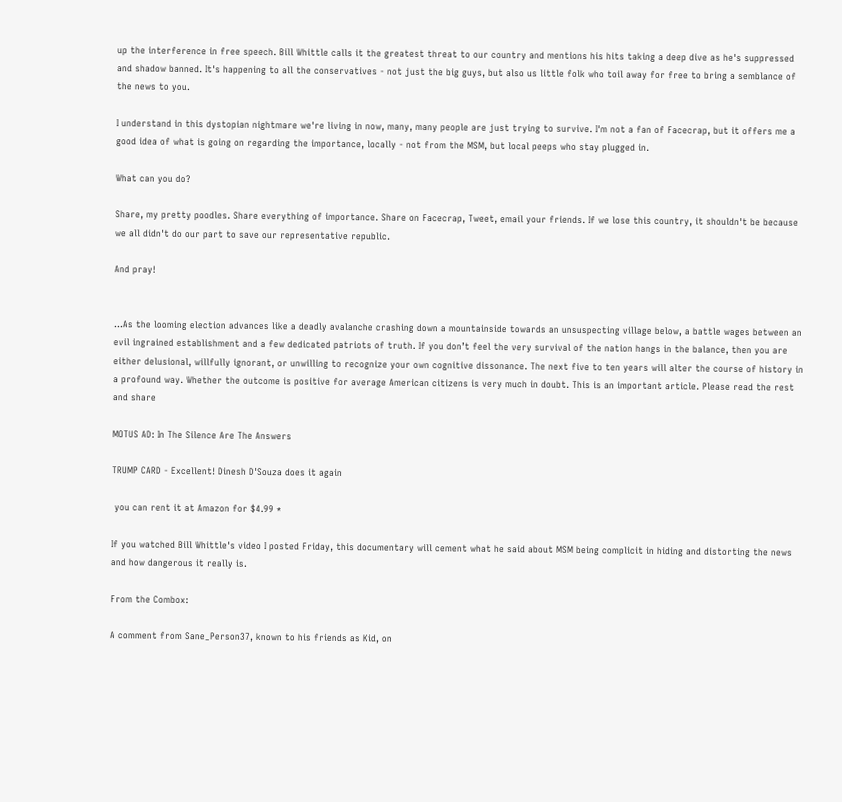up the interference in free speech. Bill Whittle calls it the greatest threat to our country and mentions his hits taking a deep dive as he's suppressed and shadow banned. It's happening to all the conservatives - not just the big guys, but also us little folk who toil away for free to bring a semblance of the news to you.

I understand in this dystopian nightmare we're living in now, many, many people are just trying to survive. I'm not a fan of Facecrap, but it offers me a good idea of what is going on regarding the importance, locally - not from the MSM, but local peeps who stay plugged in.

What can you do?

Share, my pretty poodles. Share everything of importance. Share on Facecrap, Tweet, email your friends. If we lose this country, it shouldn't be because we all didn't do our part to save our representative republic.

And pray!


...As the looming election advances like a deadly avalanche crashing down a mountainside towards an unsuspecting village below, a battle wages between an evil ingrained establishment and a few dedicated patriots of truth. If you don’t feel the very survival of the nation hangs in the balance, then you are either delusional, willfully ignorant, or unwilling to recognize your own cognitive dissonance. The next five to ten years will alter the course of history in a profound way. Whether the outcome is positive for average American citizens is very much in doubt. This is an important article. Please read the rest and share

MOTUS AD: In The Silence Are The Answers

TRUMP CARD - Excellent! Dinesh D'Souza does it again

 you can rent it at Amazon for $4.99 *

If you watched Bill Whittle's video I posted Friday, this documentary will cement what he said about MSM being complicit in hiding and distorting the news and how dangerous it really is.

From the Combox:

A comment from Sane_Person37, known to his friends as Kid, on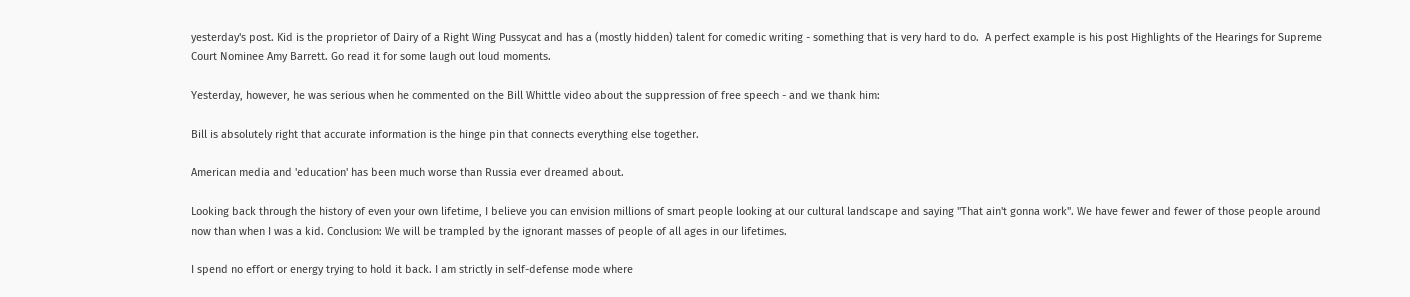yesterday's post. Kid is the proprietor of Dairy of a Right Wing Pussycat and has a (mostly hidden) talent for comedic writing - something that is very hard to do.  A perfect example is his post Highlights of the Hearings for Supreme Court Nominee Amy Barrett. Go read it for some laugh out loud moments.

Yesterday, however, he was serious when he commented on the Bill Whittle video about the suppression of free speech - and we thank him:

Bill is absolutely right that accurate information is the hinge pin that connects everything else together.

American media and 'education' has been much worse than Russia ever dreamed about.

Looking back through the history of even your own lifetime, I believe you can envision millions of smart people looking at our cultural landscape and saying "That ain't gonna work". We have fewer and fewer of those people around now than when I was a kid. Conclusion: We will be trampled by the ignorant masses of people of all ages in our lifetimes.

I spend no effort or energy trying to hold it back. I am strictly in self-defense mode where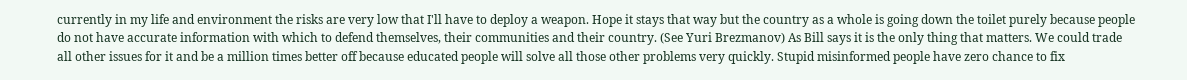currently in my life and environment the risks are very low that I'll have to deploy a weapon. Hope it stays that way but the country as a whole is going down the toilet purely because people do not have accurate information with which to defend themselves, their communities and their country. (See Yuri Brezmanov) As Bill says it is the only thing that matters. We could trade all other issues for it and be a million times better off because educated people will solve all those other problems very quickly. Stupid misinformed people have zero chance to fix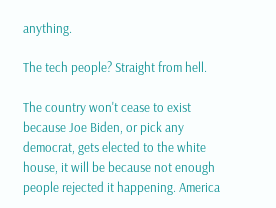anything.

The tech people? Straight from hell.

The country won't cease to exist because Joe Biden, or pick any democrat, gets elected to the white house, it will be because not enough people rejected it happening. America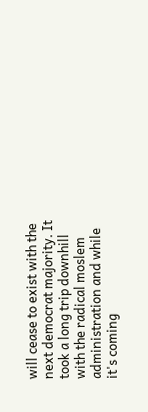will cease to exist with the next democrat majority. It took a long trip downhill with the radical moslem administration and while it's coming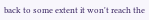back to some extent it won't reach the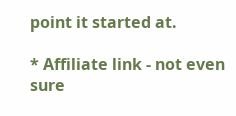point it started at.

* Affiliate link - not even sure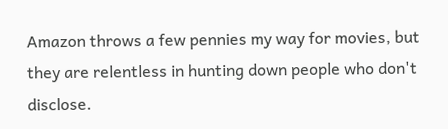Amazon throws a few pennies my way for movies, but they are relentless in hunting down people who don't disclose.